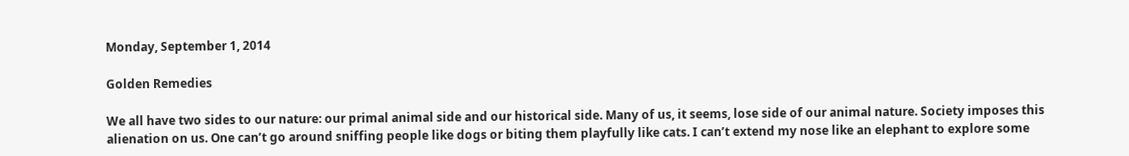Monday, September 1, 2014

Golden Remedies

We all have two sides to our nature: our primal animal side and our historical side. Many of us, it seems, lose side of our animal nature. Society imposes this alienation on us. One can’t go around sniffing people like dogs or biting them playfully like cats. I can’t extend my nose like an elephant to explore some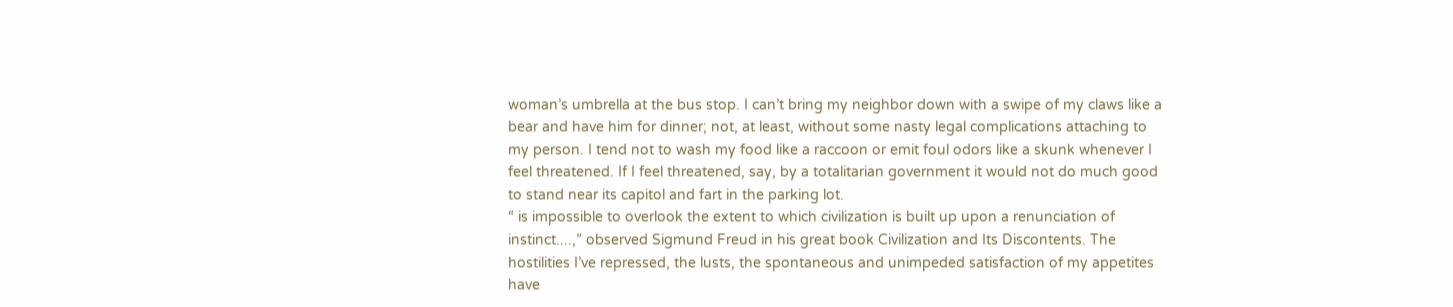woman’s umbrella at the bus stop. I can’t bring my neighbor down with a swipe of my claws like a bear and have him for dinner; not, at least, without some nasty legal complications attaching to my person. I tend not to wash my food like a raccoon or emit foul odors like a skunk whenever I feel threatened. If I feel threatened, say, by a totalitarian government it would not do much good to stand near its capitol and fart in the parking lot.
“ is impossible to overlook the extent to which civilization is built up upon a renunciation of instinct....,” observed Sigmund Freud in his great book Civilization and Its Discontents. The hostilities I’ve repressed, the lusts, the spontaneous and unimpeded satisfaction of my appetites have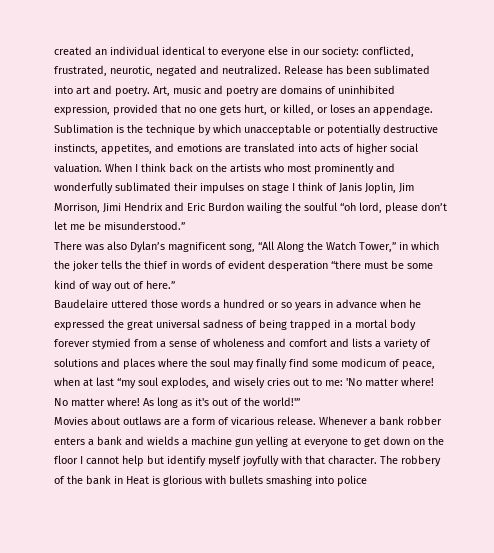created an individual identical to everyone else in our society: conflicted, frustrated, neurotic, negated and neutralized. Release has been sublimated into art and poetry. Art, music and poetry are domains of uninhibited expression, provided that no one gets hurt, or killed, or loses an appendage. Sublimation is the technique by which unacceptable or potentially destructive instincts, appetites, and emotions are translated into acts of higher social valuation. When I think back on the artists who most prominently and wonderfully sublimated their impulses on stage I think of Janis Joplin, Jim Morrison, Jimi Hendrix and Eric Burdon wailing the soulful “oh lord, please don’t let me be misunderstood.”
There was also Dylan’s magnificent song, “All Along the Watch Tower,” in which the joker tells the thief in words of evident desperation “there must be some kind of way out of here.”
Baudelaire uttered those words a hundred or so years in advance when he expressed the great universal sadness of being trapped in a mortal body forever stymied from a sense of wholeness and comfort and lists a variety of solutions and places where the soul may finally find some modicum of peace, when at last “my soul explodes, and wisely cries out to me: 'No matter where! No matter where! As long as it's out of the world!'”
Movies about outlaws are a form of vicarious release. Whenever a bank robber enters a bank and wields a machine gun yelling at everyone to get down on the floor I cannot help but identify myself joyfully with that character. The robbery of the bank in Heat is glorious with bullets smashing into police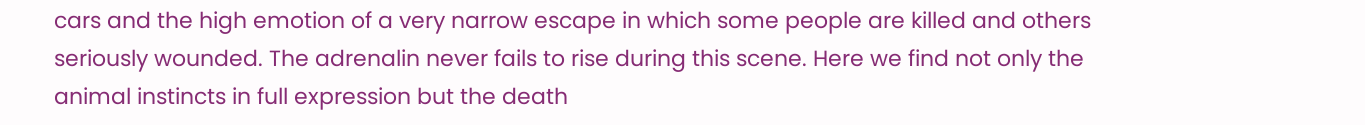cars and the high emotion of a very narrow escape in which some people are killed and others seriously wounded. The adrenalin never fails to rise during this scene. Here we find not only the animal instincts in full expression but the death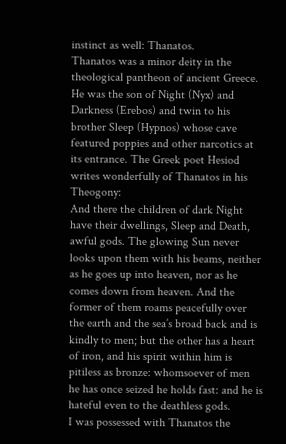instinct as well: Thanatos.
Thanatos was a minor deity in the theological pantheon of ancient Greece. He was the son of Night (Nyx) and Darkness (Erebos) and twin to his brother Sleep (Hypnos) whose cave featured poppies and other narcotics at its entrance. The Greek poet Hesiod writes wonderfully of Thanatos in his Theogony:
And there the children of dark Night have their dwellings, Sleep and Death, awful gods. The glowing Sun never looks upon them with his beams, neither as he goes up into heaven, nor as he comes down from heaven. And the former of them roams peacefully over the earth and the sea’s broad back and is kindly to men; but the other has a heart of iron, and his spirit within him is pitiless as bronze: whomsoever of men he has once seized he holds fast: and he is hateful even to the deathless gods.
I was possessed with Thanatos the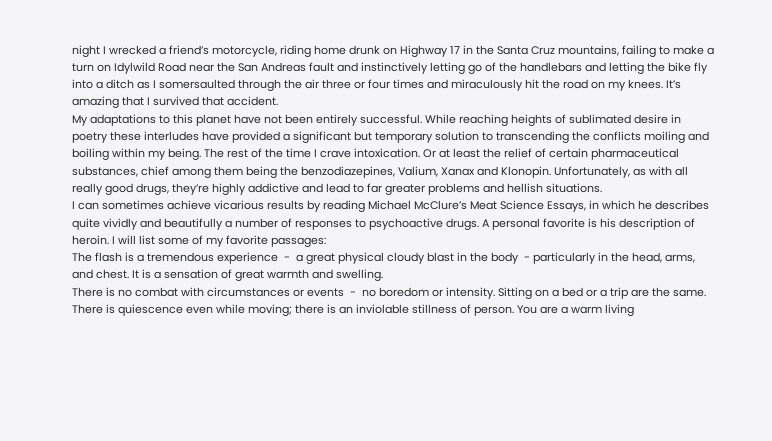night I wrecked a friend’s motorcycle, riding home drunk on Highway 17 in the Santa Cruz mountains, failing to make a turn on Idylwild Road near the San Andreas fault and instinctively letting go of the handlebars and letting the bike fly into a ditch as I somersaulted through the air three or four times and miraculously hit the road on my knees. It’s amazing that I survived that accident.
My adaptations to this planet have not been entirely successful. While reaching heights of sublimated desire in poetry these interludes have provided a significant but temporary solution to transcending the conflicts moiling and boiling within my being. The rest of the time I crave intoxication. Or at least the relief of certain pharmaceutical substances, chief among them being the benzodiazepines, Valium, Xanax and Klonopin. Unfortunately, as with all really good drugs, they’re highly addictive and lead to far greater problems and hellish situations.
I can sometimes achieve vicarious results by reading Michael McClure’s Meat Science Essays, in which he describes quite vividly and beautifully a number of responses to psychoactive drugs. A personal favorite is his description of heroin. I will list some of my favorite passages:
The flash is a tremendous experience  -  a great physical cloudy blast in the body  - particularly in the head, arms, and chest. It is a sensation of great warmth and swelling.
There is no combat with circumstances or events  -  no boredom or intensity. Sitting on a bed or a trip are the same. There is quiescence even while moving; there is an inviolable stillness of person. You are a warm living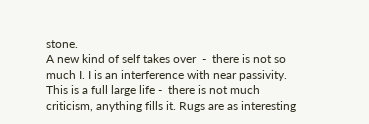stone.
A new kind of self takes over  -  there is not so much I. I is an interference with near passivity. This is a full large life -  there is not much criticism, anything fills it. Rugs are as interesting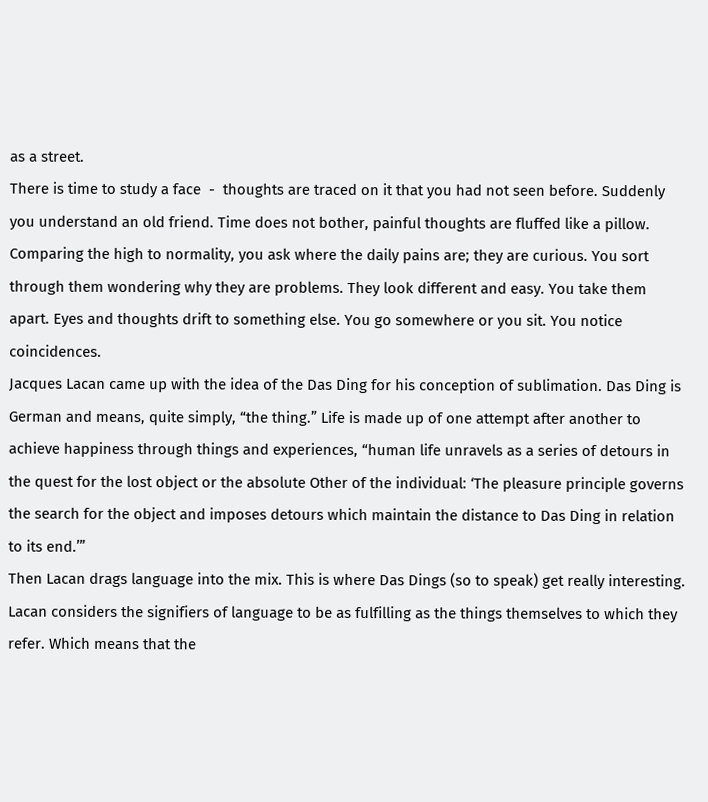as a street.
There is time to study a face  -  thoughts are traced on it that you had not seen before. Suddenly you understand an old friend. Time does not bother, painful thoughts are fluffed like a pillow.
Comparing the high to normality, you ask where the daily pains are; they are curious. You sort through them wondering why they are problems. They look different and easy. You take them apart. Eyes and thoughts drift to something else. You go somewhere or you sit. You notice coincidences.
Jacques Lacan came up with the idea of the Das Ding for his conception of sublimation. Das Ding is German and means, quite simply, “the thing.” Life is made up of one attempt after another to achieve happiness through things and experiences, “human life unravels as a series of detours in the quest for the lost object or the absolute Other of the individual: ‘The pleasure principle governs the search for the object and imposes detours which maintain the distance to Das Ding in relation to its end.’”
Then Lacan drags language into the mix. This is where Das Dings (so to speak) get really interesting. Lacan considers the signifiers of language to be as fulfilling as the things themselves to which they refer. Which means that the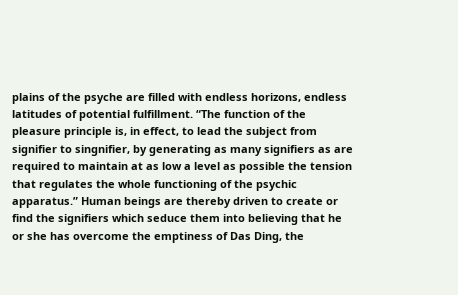plains of the psyche are filled with endless horizons, endless latitudes of potential fulfillment. “The function of the pleasure principle is, in effect, to lead the subject from signifier to singnifier, by generating as many signifiers as are required to maintain at as low a level as possible the tension that regulates the whole functioning of the psychic apparatus.” Human beings are thereby driven to create or find the signifiers which seduce them into believing that he or she has overcome the emptiness of Das Ding, the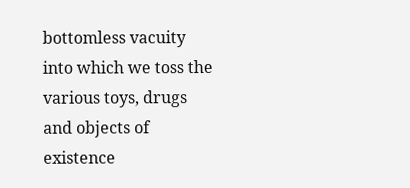bottomless vacuity into which we toss the various toys, drugs and objects of existence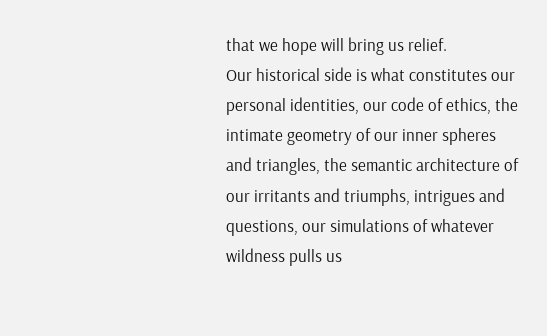that we hope will bring us relief.
Our historical side is what constitutes our personal identities, our code of ethics, the intimate geometry of our inner spheres and triangles, the semantic architecture of our irritants and triumphs, intrigues and questions, our simulations of whatever wildness pulls us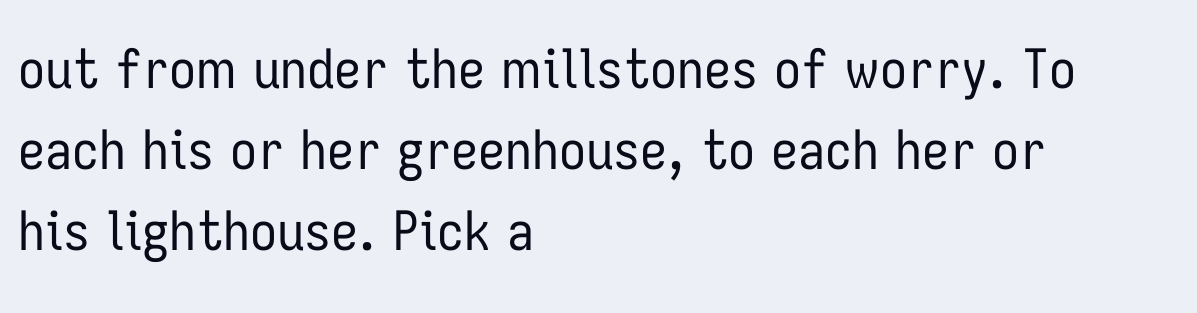out from under the millstones of worry. To each his or her greenhouse, to each her or his lighthouse. Pick a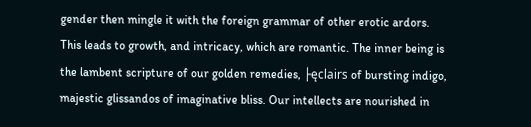gender then mingle it with the foreign grammar of other erotic ardors. This leads to growth, and intricacy, which are romantic. The inner being is the lambent scripture of our golden remedies, ├ęclairs of bursting indigo, majestic glissandos of imaginative bliss. Our intellects are nourished in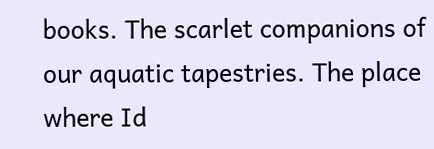books. The scarlet companions of our aquatic tapestries. The place where Id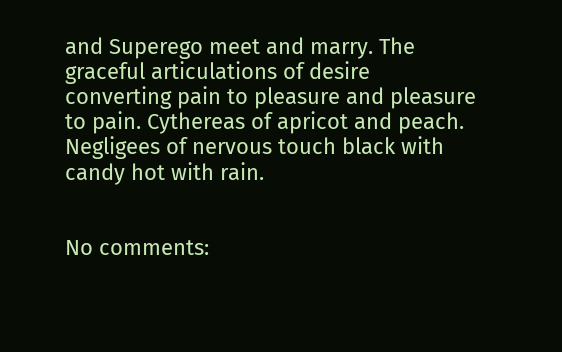and Superego meet and marry. The graceful articulations of desire converting pain to pleasure and pleasure to pain. Cythereas of apricot and peach. Negligees of nervous touch black with candy hot with rain.


No comments: